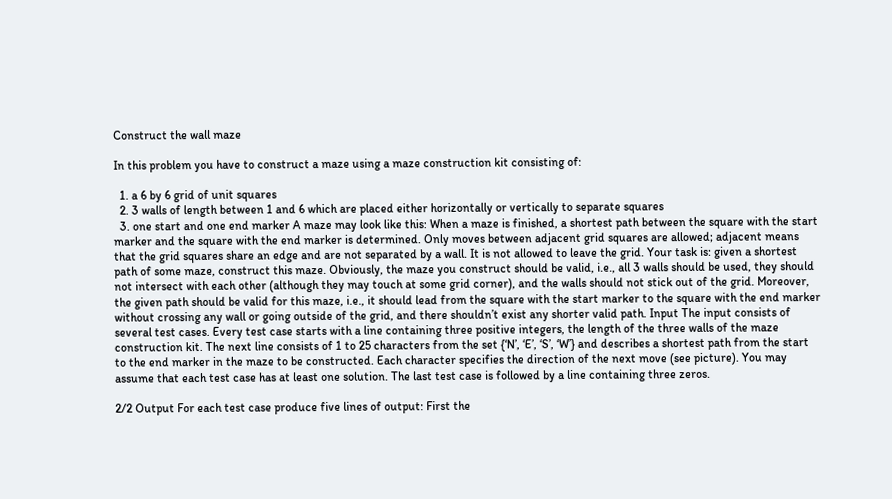Construct the wall maze

In this problem you have to construct a maze using a maze construction kit consisting of:

  1. a 6 by 6 grid of unit squares
  2. 3 walls of length between 1 and 6 which are placed either horizontally or vertically to separate squares
  3. one start and one end marker A maze may look like this: When a maze is finished, a shortest path between the square with the start marker and the square with the end marker is determined. Only moves between adjacent grid squares are allowed; adjacent means that the grid squares share an edge and are not separated by a wall. It is not allowed to leave the grid. Your task is: given a shortest path of some maze, construct this maze. Obviously, the maze you construct should be valid, i.e., all 3 walls should be used, they should not intersect with each other (although they may touch at some grid corner), and the walls should not stick out of the grid. Moreover, the given path should be valid for this maze, i.e., it should lead from the square with the start marker to the square with the end marker without crossing any wall or going outside of the grid, and there shouldn’t exist any shorter valid path. Input The input consists of several test cases. Every test case starts with a line containing three positive integers, the length of the three walls of the maze construction kit. The next line consists of 1 to 25 characters from the set {‘N’, ‘E’, ‘S’, ‘W’} and describes a shortest path from the start to the end marker in the maze to be constructed. Each character specifies the direction of the next move (see picture). You may assume that each test case has at least one solution. The last test case is followed by a line containing three zeros.

2/2 Output For each test case produce five lines of output: First the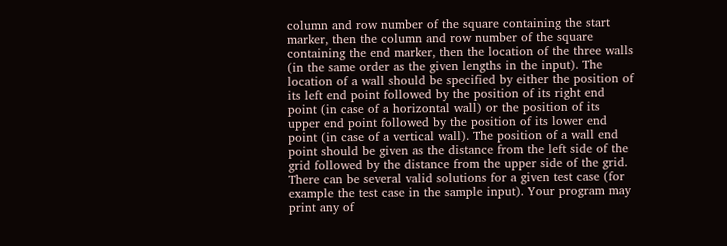column and row number of the square containing the start marker, then the column and row number of the square containing the end marker, then the location of the three walls (in the same order as the given lengths in the input). The location of a wall should be specified by either the position of its left end point followed by the position of its right end point (in case of a horizontal wall) or the position of its upper end point followed by the position of its lower end point (in case of a vertical wall). The position of a wall end point should be given as the distance from the left side of the grid followed by the distance from the upper side of the grid. There can be several valid solutions for a given test case (for example the test case in the sample input). Your program may print any of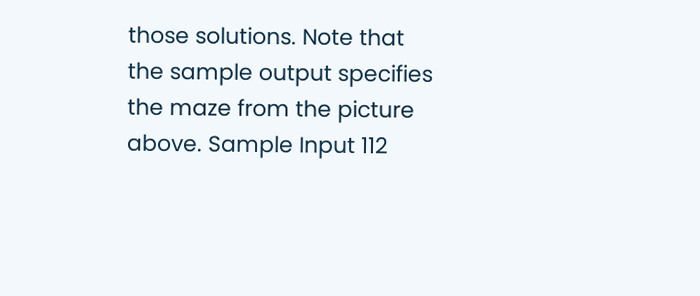those solutions. Note that the sample output specifies the maze from the picture above. Sample Input 112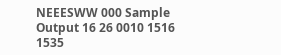NEEESWW 000 Sample Output 16 26 0010 1516 1535